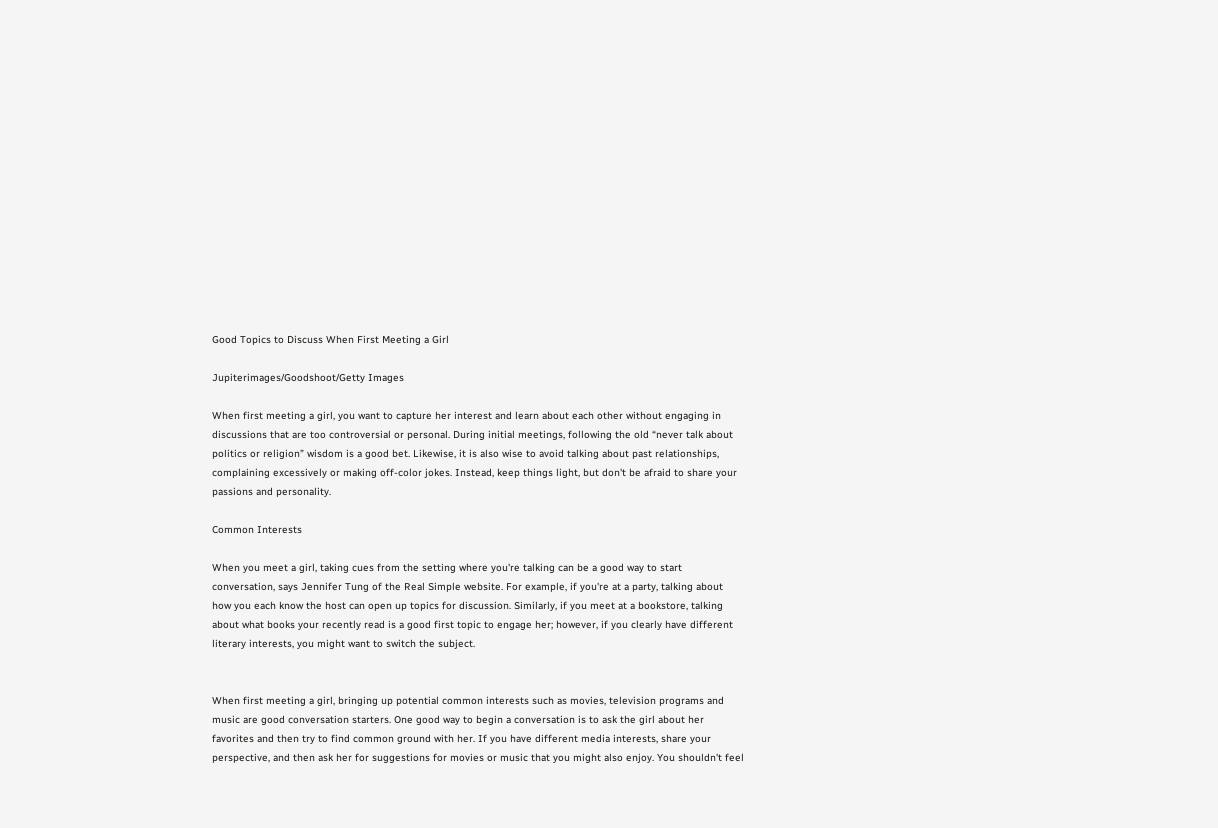Good Topics to Discuss When First Meeting a Girl

Jupiterimages/Goodshoot/Getty Images

When first meeting a girl, you want to capture her interest and learn about each other without engaging in discussions that are too controversial or personal. During initial meetings, following the old “never talk about politics or religion” wisdom is a good bet. Likewise, it is also wise to avoid talking about past relationships, complaining excessively or making off-color jokes. Instead, keep things light, but don't be afraid to share your passions and personality.

Common Interests

When you meet a girl, taking cues from the setting where you're talking can be a good way to start conversation, says Jennifer Tung of the Real Simple website. For example, if you're at a party, talking about how you each know the host can open up topics for discussion. Similarly, if you meet at a bookstore, talking about what books your recently read is a good first topic to engage her; however, if you clearly have different literary interests, you might want to switch the subject.


When first meeting a girl, bringing up potential common interests such as movies, television programs and music are good conversation starters. One good way to begin a conversation is to ask the girl about her favorites and then try to find common ground with her. If you have different media interests, share your perspective, and then ask her for suggestions for movies or music that you might also enjoy. You shouldn't feel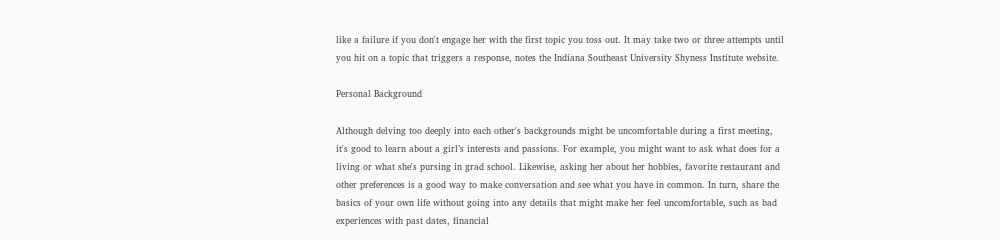like a failure if you don't engage her with the first topic you toss out. It may take two or three attempts until you hit on a topic that triggers a response, notes the Indiana Southeast University Shyness Institute website.

Personal Background

Although delving too deeply into each other's backgrounds might be uncomfortable during a first meeting, it's good to learn about a girl’s interests and passions. For example, you might want to ask what does for a living or what she's pursing in grad school. Likewise, asking her about her hobbies, favorite restaurant and other preferences is a good way to make conversation and see what you have in common. In turn, share the basics of your own life without going into any details that might make her feel uncomfortable, such as bad experiences with past dates, financial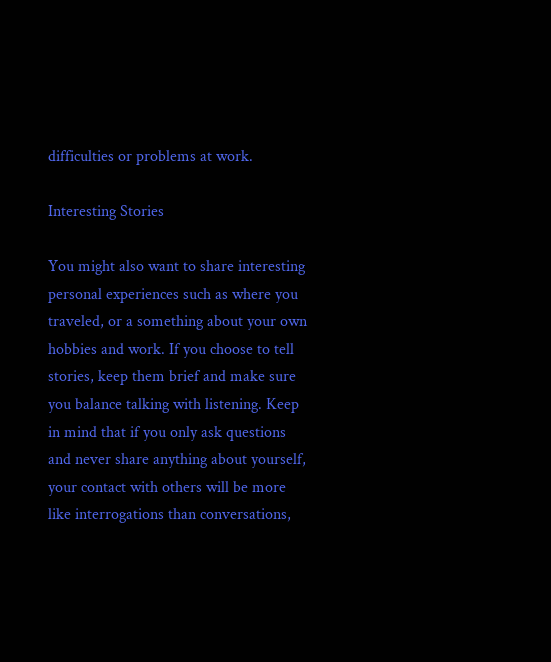difficulties or problems at work.

Interesting Stories

You might also want to share interesting personal experiences such as where you traveled, or a something about your own hobbies and work. If you choose to tell stories, keep them brief and make sure you balance talking with listening. Keep in mind that if you only ask questions and never share anything about yourself, your contact with others will be more like interrogations than conversations,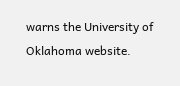warns the University of Oklahoma website.